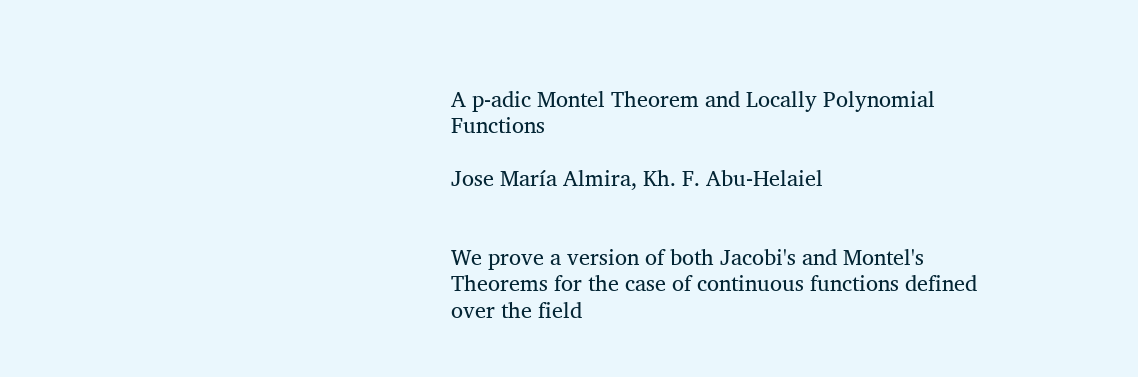A p-adic Montel Theorem and Locally Polynomial Functions

Jose María Almira, Kh. F. Abu-Helaiel


We prove a version of both Jacobi's and Montel's Theorems for the case of continuous functions defined over the field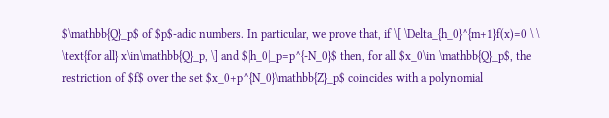$\mathbb{Q}_p$ of $p$-adic numbers. In particular, we prove that, if \[ \Delta_{h_0}^{m+1}f(x)=0 \ \ \text{for all} x\in\mathbb{Q}_p, \] and $|h_0|_p=p^{-N_0}$ then, for all $x_0\in \mathbb{Q}_p$, the restriction of $f$ over the set $x_0+p^{N_0}\mathbb{Z}_p$ coincides with a polynomial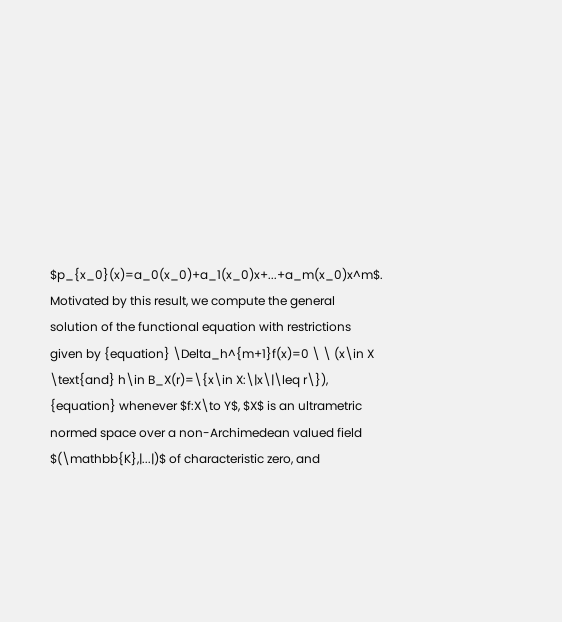$p_{x_0}(x)=a_0(x_0)+a_1(x_0)x+...+a_m(x_0)x^m$. Motivated by this result, we compute the general solution of the functional equation with restrictions given by {equation} \Delta_h^{m+1}f(x)=0 \ \ (x\in X \text{and} h\in B_X(r)=\{x\in X:\|x\|\leq r\}), {equation} whenever $f:X\to Y$, $X$ is an ultrametric normed space over a non-Archimedean valued field $(\mathbb{K},|...|)$ of characteristic zero, and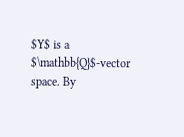$Y$ is a $\mathbb{Q}$-vector space. By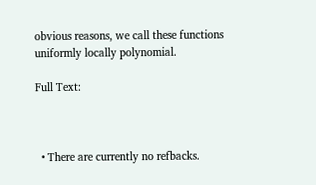obvious reasons, we call these functions uniformly locally polynomial.

Full Text:



  • There are currently no refbacks.